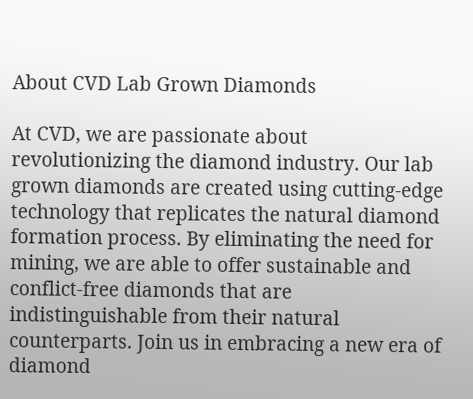About CVD Lab Grown Diamonds

At CVD, we are passionate about revolutionizing the diamond industry. Our lab grown diamonds are created using cutting-edge technology that replicates the natural diamond formation process. By eliminating the need for mining, we are able to offer sustainable and conflict-free diamonds that are indistinguishable from their natural counterparts. Join us in embracing a new era of diamond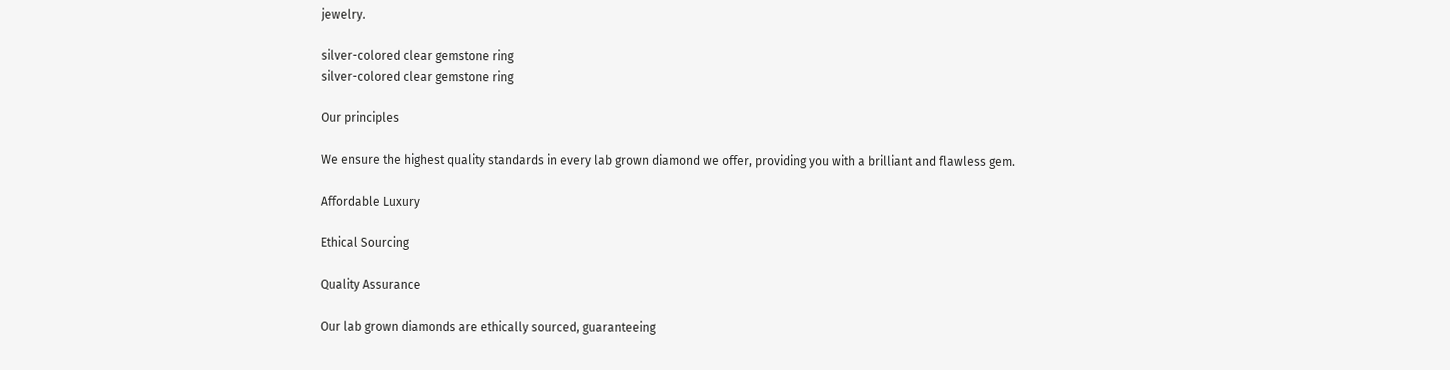jewelry.

silver-colored clear gemstone ring
silver-colored clear gemstone ring

Our principles

We ensure the highest quality standards in every lab grown diamond we offer, providing you with a brilliant and flawless gem.

Affordable Luxury

Ethical Sourcing

Quality Assurance

Our lab grown diamonds are ethically sourced, guaranteeing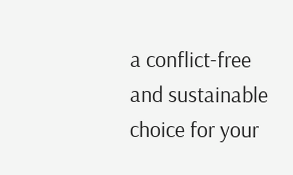a conflict-free and sustainable choice for your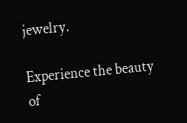jewelry.

Experience the beauty of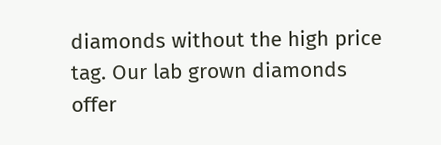diamonds without the high price tag. Our lab grown diamonds offer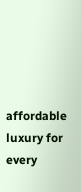affordable luxury for every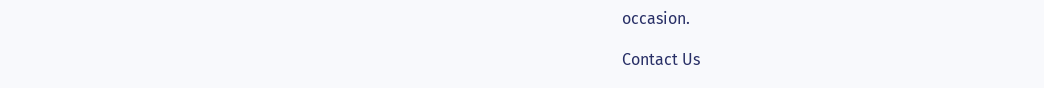occasion.

Contact Us